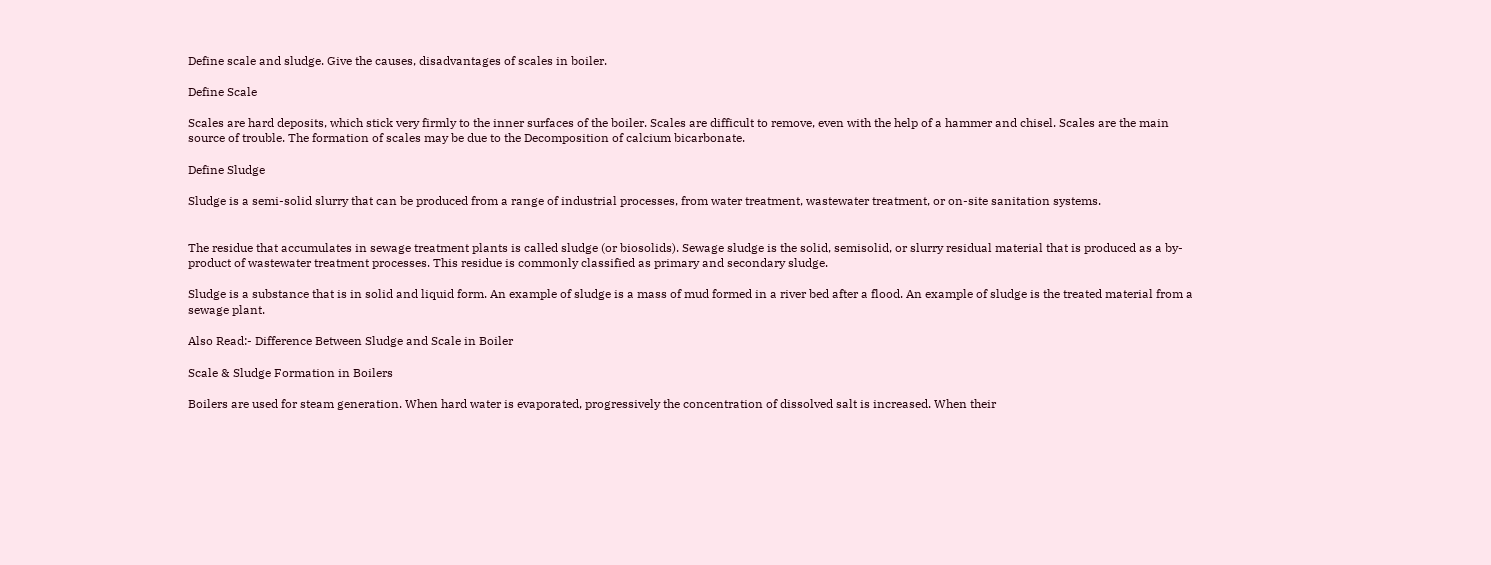Define scale and sludge. Give the causes, disadvantages of scales in boiler.

Define Scale

Scales are hard deposits, which stick very firmly to the inner surfaces of the boiler. Scales are difficult to remove, even with the help of a hammer and chisel. Scales are the main source of trouble. The formation of scales may be due to the Decomposition of calcium bicarbonate.

Define Sludge

Sludge is a semi-solid slurry that can be produced from a range of industrial processes, from water treatment, wastewater treatment, or on-site sanitation systems.


The residue that accumulates in sewage treatment plants is called sludge (or biosolids). Sewage sludge is the solid, semisolid, or slurry residual material that is produced as a by-product of wastewater treatment processes. This residue is commonly classified as primary and secondary sludge.

Sludge is a substance that is in solid and liquid form. An example of sludge is a mass of mud formed in a river bed after a flood. An example of sludge is the treated material from a sewage plant.

Also Read:- Difference Between Sludge and Scale in Boiler

Scale & Sludge Formation in Boilers

Boilers are used for steam generation. When hard water is evaporated, progressively the concentration of dissolved salt is increased. When their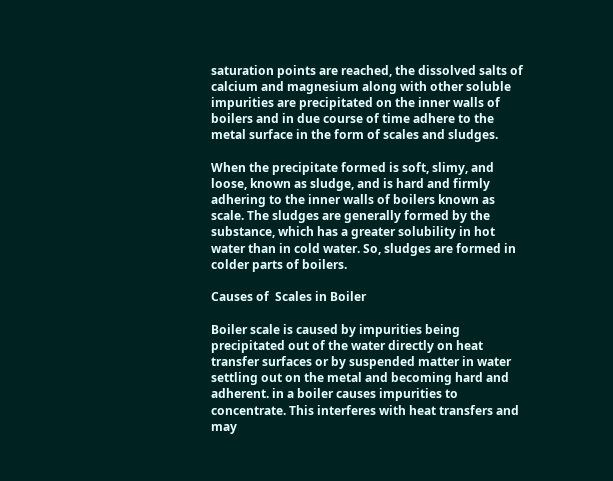saturation points are reached, the dissolved salts of calcium and magnesium along with other soluble impurities are precipitated on the inner walls of boilers and in due course of time adhere to the metal surface in the form of scales and sludges.

When the precipitate formed is soft, slimy, and loose, known as sludge, and is hard and firmly adhering to the inner walls of boilers known as scale. The sludges are generally formed by the substance, which has a greater solubility in hot water than in cold water. So, sludges are formed in colder parts of boilers.

Causes of  Scales in Boiler

Boiler scale is caused by impurities being precipitated out of the water directly on heat transfer surfaces or by suspended matter in water settling out on the metal and becoming hard and adherent. in a boiler causes impurities to concentrate. This interferes with heat transfers and may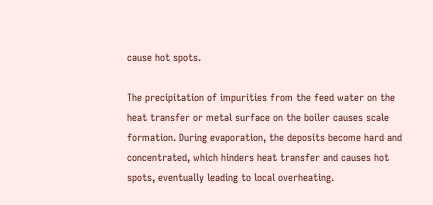cause hot spots.

The precipitation of impurities from the feed water on the heat transfer or metal surface on the boiler causes scale formation. During evaporation, the deposits become hard and concentrated, which hinders heat transfer and causes hot spots, eventually leading to local overheating.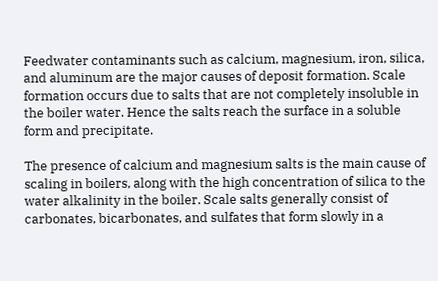Feedwater contaminants such as calcium, magnesium, iron, silica, and aluminum are the major causes of deposit formation. Scale formation occurs due to salts that are not completely insoluble in the boiler water. Hence the salts reach the surface in a soluble form and precipitate.

The presence of calcium and magnesium salts is the main cause of scaling in boilers, along with the high concentration of silica to the water alkalinity in the boiler. Scale salts generally consist of carbonates, bicarbonates, and sulfates that form slowly in a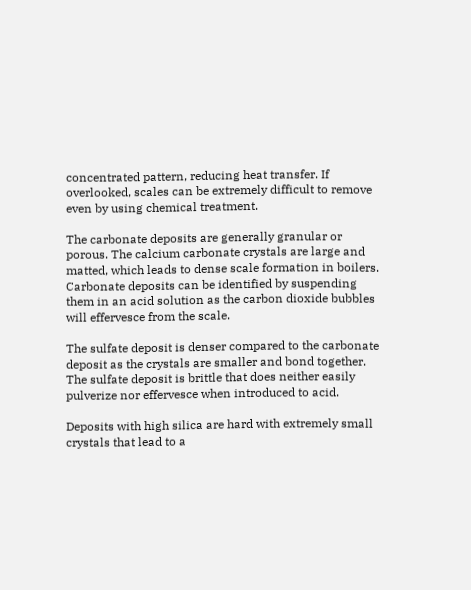concentrated pattern, reducing heat transfer. If overlooked, scales can be extremely difficult to remove even by using chemical treatment.

The carbonate deposits are generally granular or porous. The calcium carbonate crystals are large and matted, which leads to dense scale formation in boilers. Carbonate deposits can be identified by suspending them in an acid solution as the carbon dioxide bubbles will effervesce from the scale.

The sulfate deposit is denser compared to the carbonate deposit as the crystals are smaller and bond together. The sulfate deposit is brittle that does neither easily pulverize nor effervesce when introduced to acid.

Deposits with high silica are hard with extremely small crystals that lead to a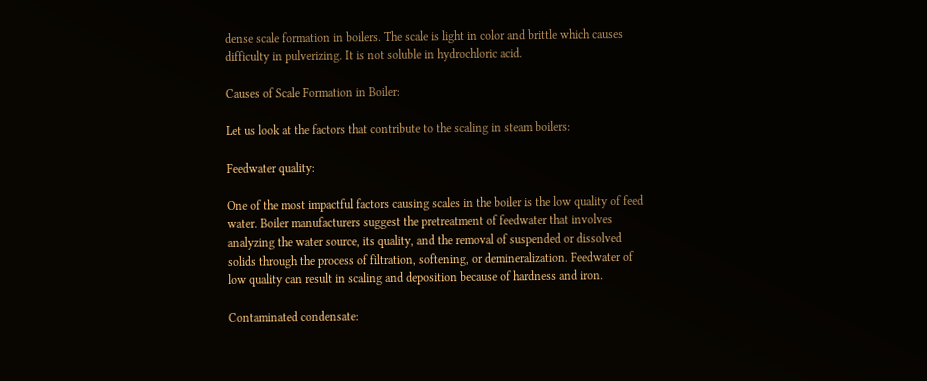dense scale formation in boilers. The scale is light in color and brittle which causes difficulty in pulverizing. It is not soluble in hydrochloric acid.

Causes of Scale Formation in Boiler:

Let us look at the factors that contribute to the scaling in steam boilers:

Feedwater quality:

One of the most impactful factors causing scales in the boiler is the low quality of feed water. Boiler manufacturers suggest the pretreatment of feedwater that involves analyzing the water source, its quality, and the removal of suspended or dissolved solids through the process of filtration, softening, or demineralization. Feedwater of low quality can result in scaling and deposition because of hardness and iron.

Contaminated condensate: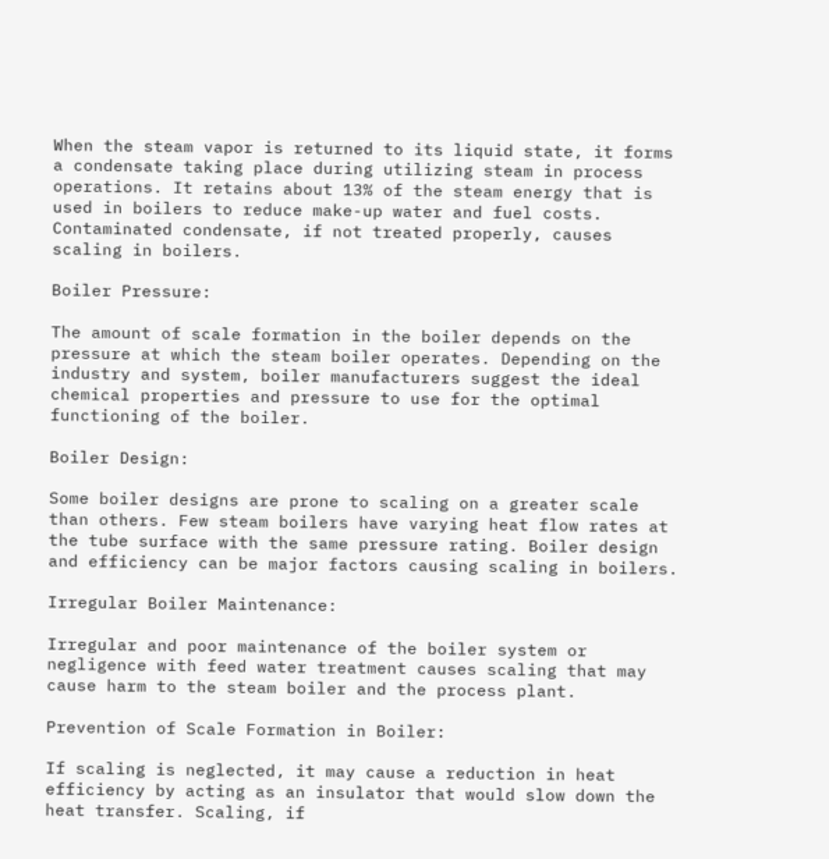When the steam vapor is returned to its liquid state, it forms a condensate taking place during utilizing steam in process operations. It retains about 13% of the steam energy that is used in boilers to reduce make-up water and fuel costs. Contaminated condensate, if not treated properly, causes scaling in boilers.

Boiler Pressure:

The amount of scale formation in the boiler depends on the pressure at which the steam boiler operates. Depending on the industry and system, boiler manufacturers suggest the ideal chemical properties and pressure to use for the optimal functioning of the boiler.

Boiler Design:

Some boiler designs are prone to scaling on a greater scale than others. Few steam boilers have varying heat flow rates at the tube surface with the same pressure rating. Boiler design and efficiency can be major factors causing scaling in boilers.

Irregular Boiler Maintenance:

Irregular and poor maintenance of the boiler system or negligence with feed water treatment causes scaling that may cause harm to the steam boiler and the process plant.

Prevention of Scale Formation in Boiler:

If scaling is neglected, it may cause a reduction in heat efficiency by acting as an insulator that would slow down the heat transfer. Scaling, if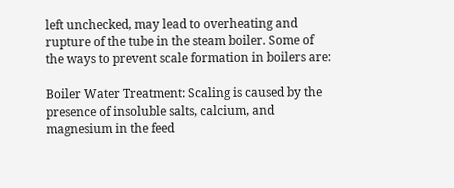left unchecked, may lead to overheating and rupture of the tube in the steam boiler. Some of the ways to prevent scale formation in boilers are:

Boiler Water Treatment: Scaling is caused by the presence of insoluble salts, calcium, and magnesium in the feed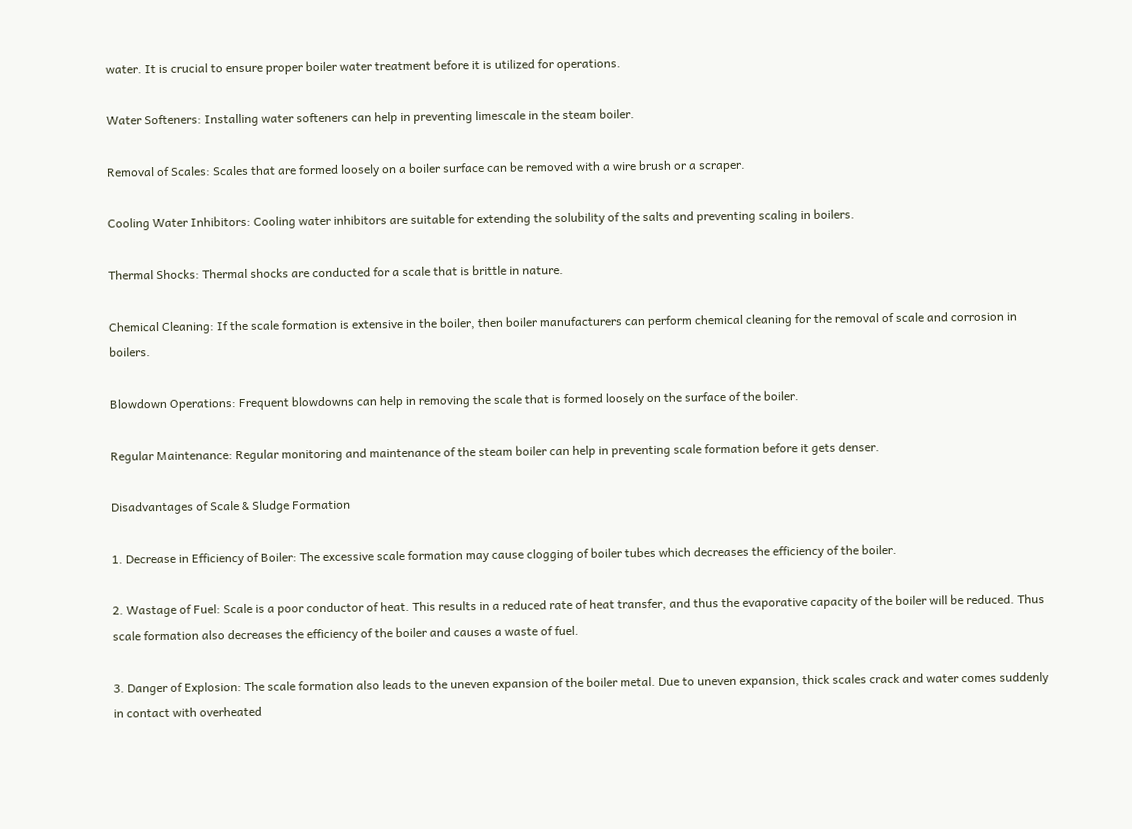water. It is crucial to ensure proper boiler water treatment before it is utilized for operations.

Water Softeners: Installing water softeners can help in preventing limescale in the steam boiler.

Removal of Scales: Scales that are formed loosely on a boiler surface can be removed with a wire brush or a scraper.

Cooling Water Inhibitors: Cooling water inhibitors are suitable for extending the solubility of the salts and preventing scaling in boilers.

Thermal Shocks: Thermal shocks are conducted for a scale that is brittle in nature.

Chemical Cleaning: If the scale formation is extensive in the boiler, then boiler manufacturers can perform chemical cleaning for the removal of scale and corrosion in boilers.

Blowdown Operations: Frequent blowdowns can help in removing the scale that is formed loosely on the surface of the boiler.

Regular Maintenance: Regular monitoring and maintenance of the steam boiler can help in preventing scale formation before it gets denser.

Disadvantages of Scale & Sludge Formation

1. Decrease in Efficiency of Boiler: The excessive scale formation may cause clogging of boiler tubes which decreases the efficiency of the boiler.

2. Wastage of Fuel: Scale is a poor conductor of heat. This results in a reduced rate of heat transfer, and thus the evaporative capacity of the boiler will be reduced. Thus scale formation also decreases the efficiency of the boiler and causes a waste of fuel.

3. Danger of Explosion: The scale formation also leads to the uneven expansion of the boiler metal. Due to uneven expansion, thick scales crack and water comes suddenly in contact with overheated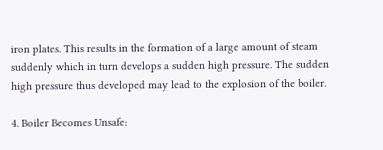iron plates. This results in the formation of a large amount of steam suddenly which in turn develops a sudden high pressure. The sudden high pressure thus developed may lead to the explosion of the boiler.

4. Boiler Becomes Unsafe: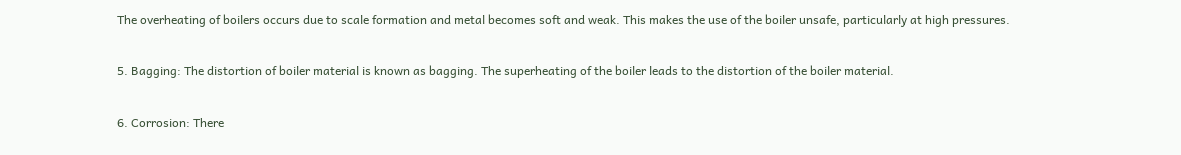The overheating of boilers occurs due to scale formation and metal becomes soft and weak. This makes the use of the boiler unsafe, particularly at high pressures.

5. Bagging: The distortion of boiler material is known as bagging. The superheating of the boiler leads to the distortion of the boiler material.

6. Corrosion: There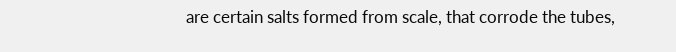are certain salts formed from scale, that corrode the tubes,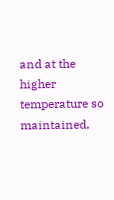and at the higher temperature so maintained,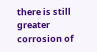there is still greater corrosion of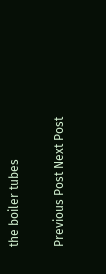the boiler tubes

Previous Post Next Post